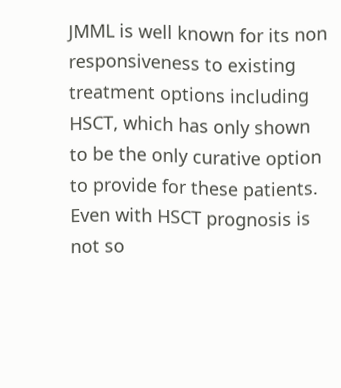JMML is well known for its non responsiveness to existing treatment options including HSCT, which has only shown to be the only curative option to provide for these patients. Even with HSCT prognosis is not so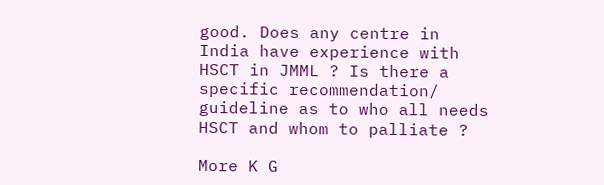good. Does any centre in India have experience with HSCT in JMML ? Is there a specific recommendation/ guideline as to who all needs HSCT and whom to palliate ?

More K G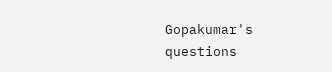Gopakumar's questions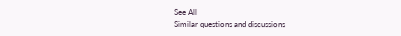See All
Similar questions and discussions